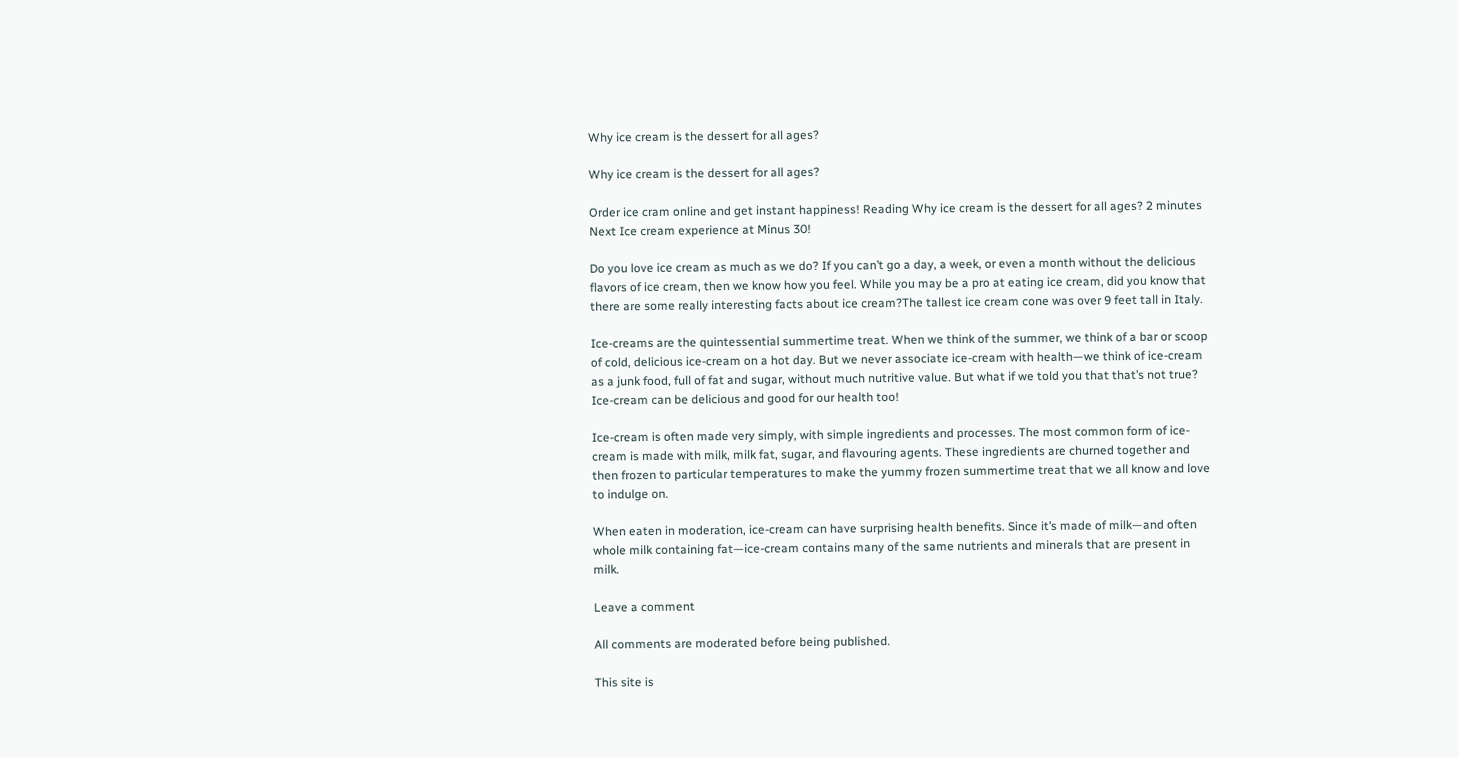Why ice cream is the dessert for all ages?

Why ice cream is the dessert for all ages?

Order ice cram online and get instant happiness! Reading Why ice cream is the dessert for all ages? 2 minutes Next Ice cream experience at Minus 30!

Do you love ice cream as much as we do? If you can’t go a day, a week, or even a month without the delicious flavors of ice cream, then we know how you feel. While you may be a pro at eating ice cream, did you know that there are some really interesting facts about ice cream?The tallest ice cream cone was over 9 feet tall in Italy.

Ice-creams are the quintessential summertime treat. When we think of the summer, we think of a bar or scoop of cold, delicious ice-cream on a hot day. But we never associate ice-cream with health—we think of ice-cream as a junk food, full of fat and sugar, without much nutritive value. But what if we told you that that’s not true? Ice-cream can be delicious and good for our health too!

Ice-cream is often made very simply, with simple ingredients and processes. The most common form of ice-cream is made with milk, milk fat, sugar, and flavouring agents. These ingredients are churned together and then frozen to particular temperatures to make the yummy frozen summertime treat that we all know and love to indulge on.

When eaten in moderation, ice-cream can have surprising health benefits. Since it’s made of milk—and often whole milk containing fat—ice-cream contains many of the same nutrients and minerals that are present in milk.

Leave a comment

All comments are moderated before being published.

This site is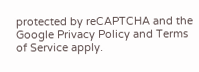protected by reCAPTCHA and the Google Privacy Policy and Terms of Service apply.